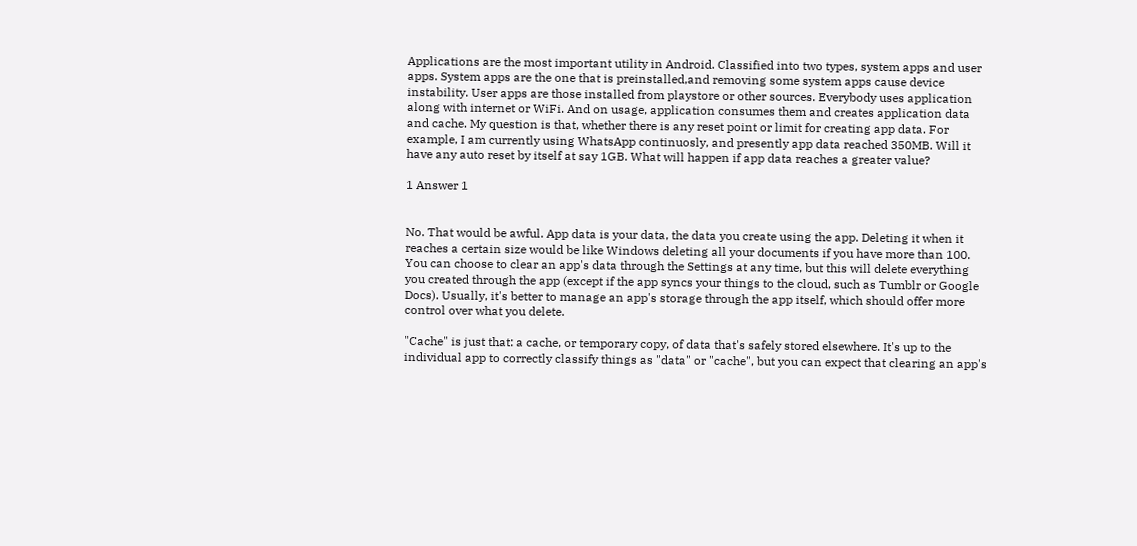Applications are the most important utility in Android. Classified into two types, system apps and user apps. System apps are the one that is preinstalled,and removing some system apps cause device instability. User apps are those installed from playstore or other sources. Everybody uses application along with internet or WiFi. And on usage, application consumes them and creates application data and cache. My question is that, whether there is any reset point or limit for creating app data. For example, I am currently using WhatsApp continuosly, and presently app data reached 350MB. Will it have any auto reset by itself at say 1GB. What will happen if app data reaches a greater value?

1 Answer 1


No. That would be awful. App data is your data, the data you create using the app. Deleting it when it reaches a certain size would be like Windows deleting all your documents if you have more than 100. You can choose to clear an app's data through the Settings at any time, but this will delete everything you created through the app (except if the app syncs your things to the cloud, such as Tumblr or Google Docs). Usually, it's better to manage an app's storage through the app itself, which should offer more control over what you delete.

"Cache" is just that: a cache, or temporary copy, of data that's safely stored elsewhere. It's up to the individual app to correctly classify things as "data" or "cache", but you can expect that clearing an app's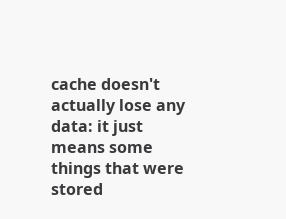cache doesn't actually lose any data: it just means some things that were stored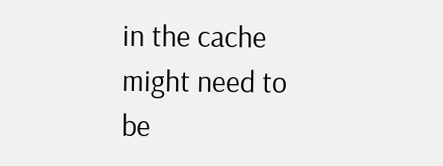in the cache might need to be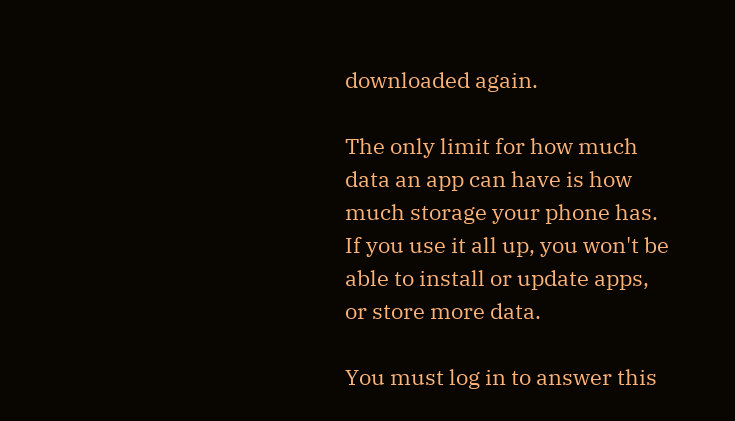downloaded again.

The only limit for how much data an app can have is how much storage your phone has. If you use it all up, you won't be able to install or update apps, or store more data.

You must log in to answer this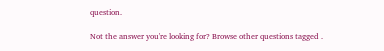question.

Not the answer you're looking for? Browse other questions tagged .